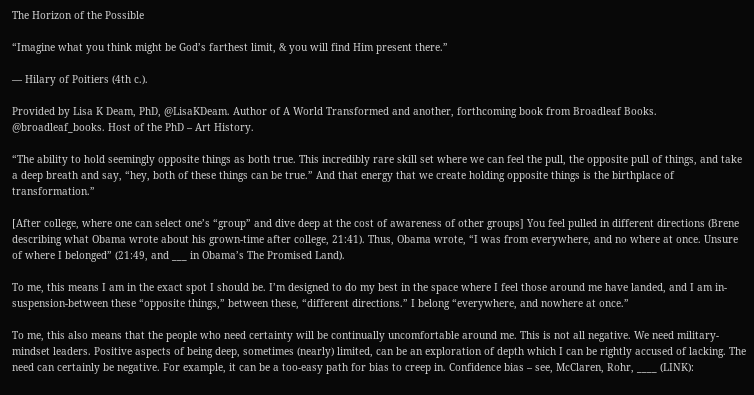The Horizon of the Possible

“Imagine what you think might be God’s farthest limit, & you will find Him present there.”

— Hilary of Poitiers (4th c.).

Provided by Lisa K Deam, PhD, @LisaKDeam. Author of A World Transformed and another, forthcoming book from Broadleaf Books. @broadleaf_books. Host of the PhD – Art History.

“The ability to hold seemingly opposite things as both true. This incredibly rare skill set where we can feel the pull, the opposite pull of things, and take a deep breath and say, “hey, both of these things can be true.” And that energy that we create holding opposite things is the birthplace of transformation.”

[After college, where one can select one’s “group” and dive deep at the cost of awareness of other groups] You feel pulled in different directions (Brene describing what Obama wrote about his grown-time after college, 21:41). Thus, Obama wrote, “I was from everywhere, and no where at once. Unsure of where I belonged” (21:49, and ___ in Obama’s The Promised Land).

To me, this means I am in the exact spot I should be. I’m designed to do my best in the space where I feel those around me have landed, and I am in-suspension-between these “opposite things,” between these, “different directions.” I belong “everywhere, and nowhere at once.”

To me, this also means that the people who need certainty will be continually uncomfortable around me. This is not all negative. We need military-mindset leaders. Positive aspects of being deep, sometimes (nearly) limited, can be an exploration of depth which I can be rightly accused of lacking. The need can certainly be negative. For example, it can be a too-easy path for bias to creep in. Confidence bias – see, McClaren, Rohr, ____ (LINK):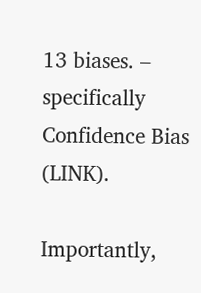13 biases. – specifically Confidence Bias (LINK).

Importantly,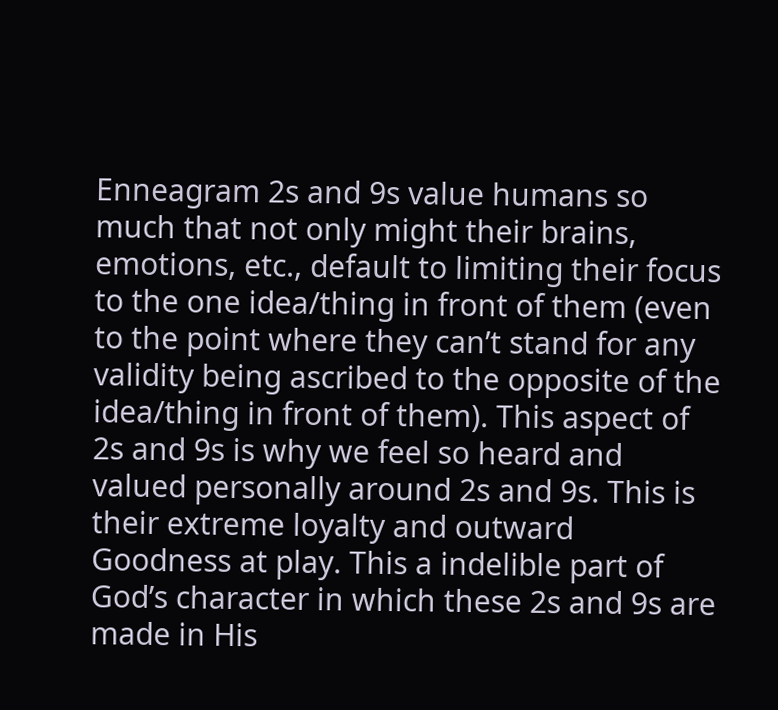Enneagram 2s and 9s value humans so much that not only might their brains, emotions, etc., default to limiting their focus to the one idea/thing in front of them (even to the point where they can’t stand for any validity being ascribed to the opposite of the idea/thing in front of them). This aspect of 2s and 9s is why we feel so heard and valued personally around 2s and 9s. This is their extreme loyalty and outward Goodness at play. This a indelible part of God’s character in which these 2s and 9s are made in His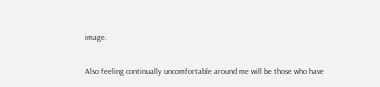image.

Also feeling continually uncomfortable around me will be those who have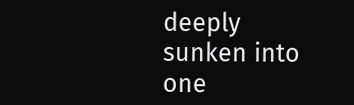deeply sunken into one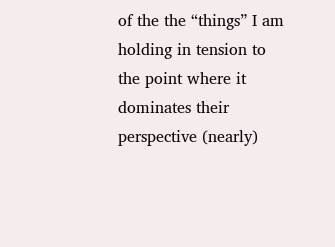of the the “things” I am holding in tension to the point where it dominates their perspective (nearly)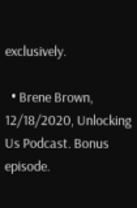exclusively.

  • Brene Brown, 12/18/2020, Unlocking Us Podcast. Bonus episode.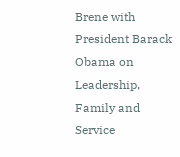Brene with President Barack Obama on Leadership, Family and Service